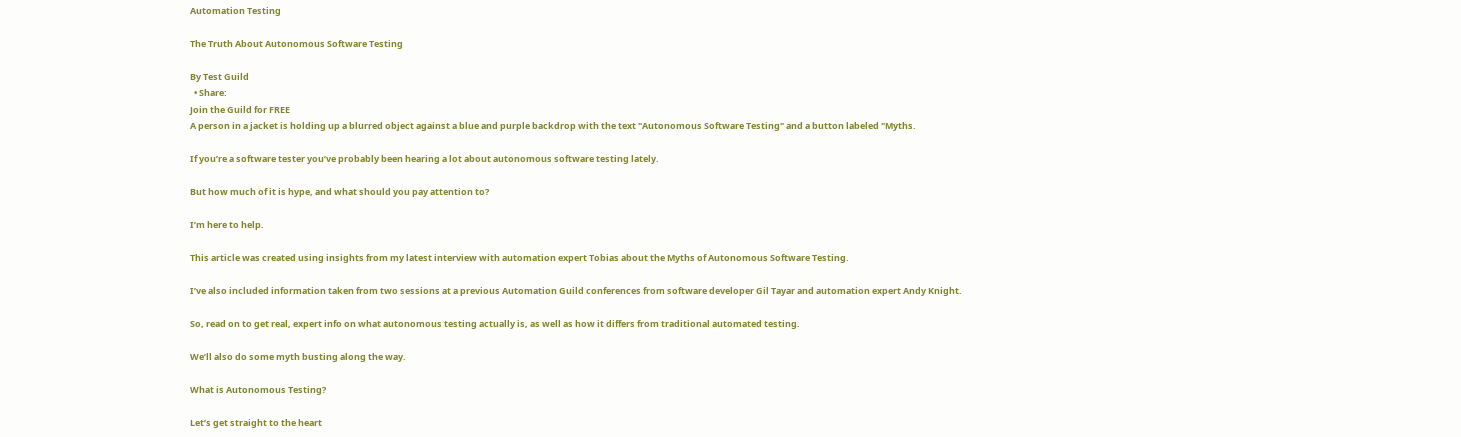Automation Testing

The Truth About Autonomous Software Testing

By Test Guild
  • Share:
Join the Guild for FREE
A person in a jacket is holding up a blurred object against a blue and purple backdrop with the text "Autonomous Software Testing" and a button labeled "Myths.

If you’re a software tester you’ve probably been hearing a lot about autonomous software testing lately.

But how much of it is hype, and what should you pay attention to?

I’m here to help.

This article was created using insights from my latest interview with automation expert Tobias about the Myths of Autonomous Software Testing.

I’ve also included information taken from two sessions at a previous Automation Guild conferences from software developer Gil Tayar and automation expert Andy Knight.

So, read on to get real, expert info on what autonomous testing actually is, as well as how it differs from traditional automated testing.

We’ll also do some myth busting along the way.

What is Autonomous Testing?

Let’s get straight to the heart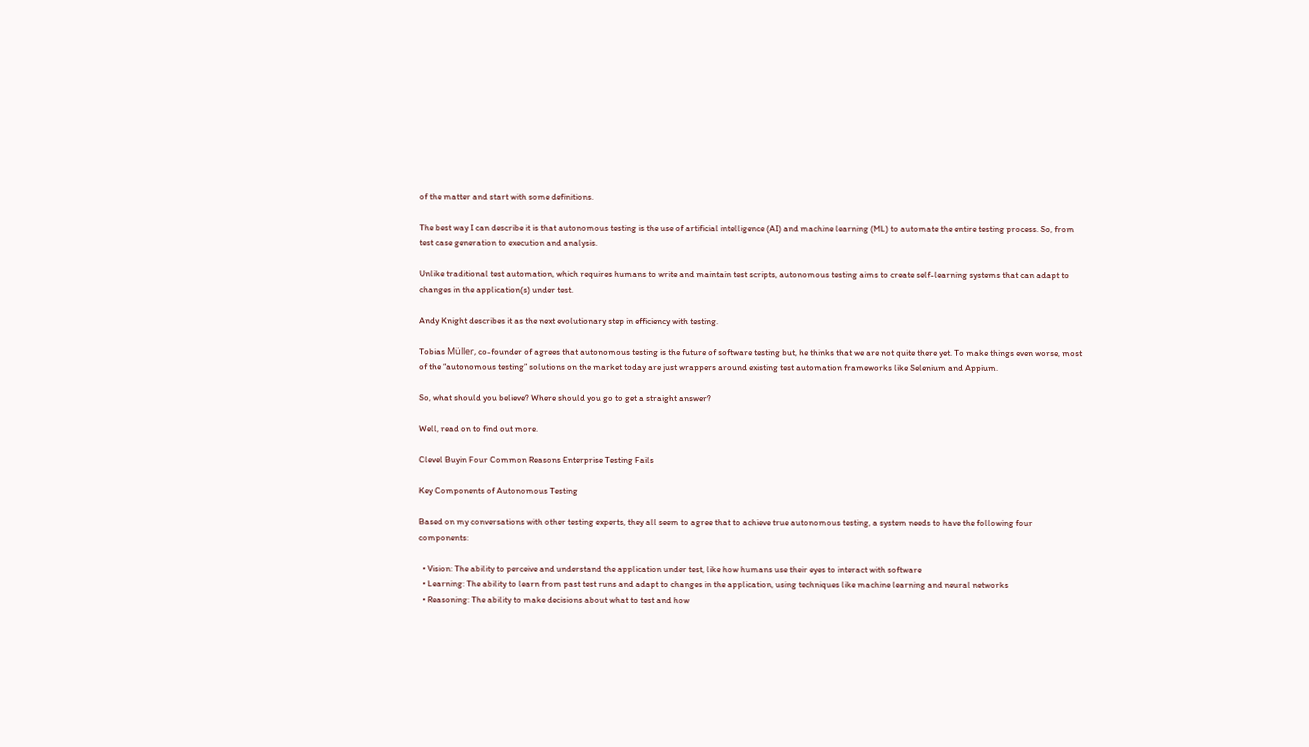of the matter and start with some definitions.

The best way I can describe it is that autonomous testing is the use of artificial intelligence (AI) and machine learning (ML) to automate the entire testing process. So, from test case generation to execution and analysis.

Unlike traditional test automation, which requires humans to write and maintain test scripts, autonomous testing aims to create self-learning systems that can adapt to changes in the application(s) under test.

Andy Knight describes it as the next evolutionary step in efficiency with testing.

Tobias Müller, co-founder of agrees that autonomous testing is the future of software testing but, he thinks that we are not quite there yet. To make things even worse, most of the “autonomous testing” solutions on the market today are just wrappers around existing test automation frameworks like Selenium and Appium.

So, what should you believe? Where should you go to get a straight answer?

Well, read on to find out more.

Clevel Buyin Four Common Reasons Enterprise Testing Fails

Key Components of Autonomous Testing

Based on my conversations with other testing experts, they all seem to agree that to achieve true autonomous testing, a system needs to have the following four components:

  • Vision: The ability to perceive and understand the application under test, like how humans use their eyes to interact with software
  • Learning: The ability to learn from past test runs and adapt to changes in the application, using techniques like machine learning and neural networks
  • Reasoning: The ability to make decisions about what to test and how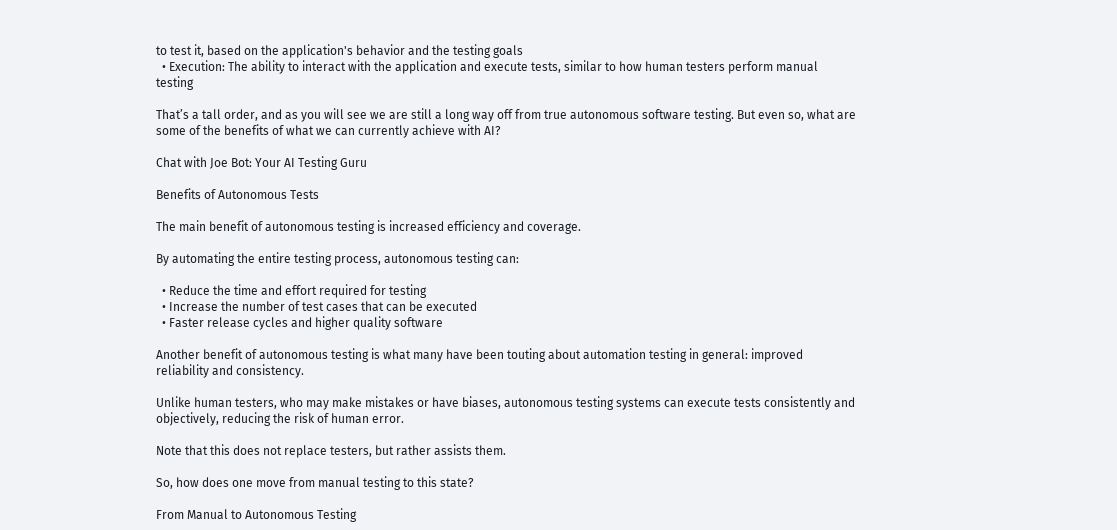to test it, based on the application's behavior and the testing goals
  • Execution: The ability to interact with the application and execute tests, similar to how human testers perform manual testing

That’s a tall order, and as you will see we are still a long way off from true autonomous software testing. But even so, what are some of the benefits of what we can currently achieve with AI?

Chat with Joe Bot: Your AI Testing Guru

Benefits of Autonomous Tests

The main benefit of autonomous testing is increased efficiency and coverage.

By automating the entire testing process, autonomous testing can:

  • Reduce the time and effort required for testing
  • Increase the number of test cases that can be executed
  • Faster release cycles and higher quality software

Another benefit of autonomous testing is what many have been touting about automation testing in general: improved reliability and consistency.

Unlike human testers, who may make mistakes or have biases, autonomous testing systems can execute tests consistently and objectively, reducing the risk of human error.

Note that this does not replace testers, but rather assists them.

So, how does one move from manual testing to this state?

From Manual to Autonomous Testing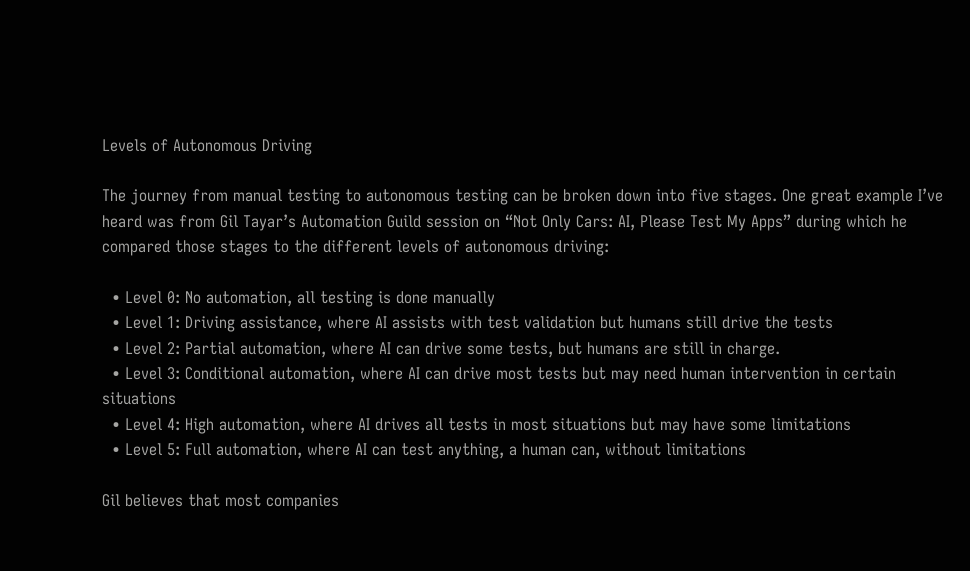Levels of Autonomous Driving

The journey from manual testing to autonomous testing can be broken down into five stages. One great example I’ve heard was from Gil Tayar’s Automation Guild session on “Not Only Cars: AI, Please Test My Apps” during which he compared those stages to the different levels of autonomous driving:

  • Level 0: No automation, all testing is done manually
  • Level 1: Driving assistance, where AI assists with test validation but humans still drive the tests
  • Level 2: Partial automation, where AI can drive some tests, but humans are still in charge.
  • Level 3: Conditional automation, where AI can drive most tests but may need human intervention in certain situations
  • Level 4: High automation, where AI drives all tests in most situations but may have some limitations
  • Level 5: Full automation, where AI can test anything, a human can, without limitations

Gil believes that most companies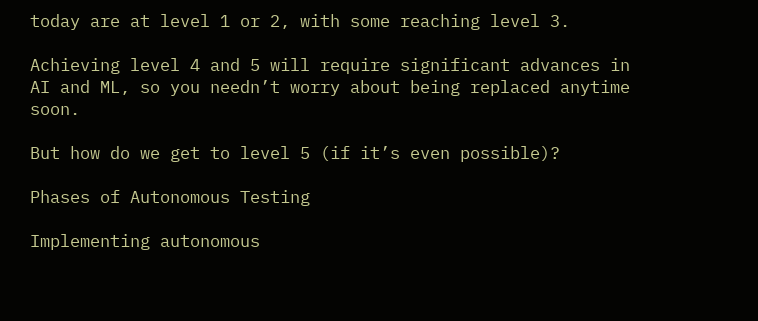today are at level 1 or 2, with some reaching level 3.

Achieving level 4 and 5 will require significant advances in AI and ML, so you needn’t worry about being replaced anytime soon.

But how do we get to level 5 (if it’s even possible)?

Phases of Autonomous Testing

Implementing autonomous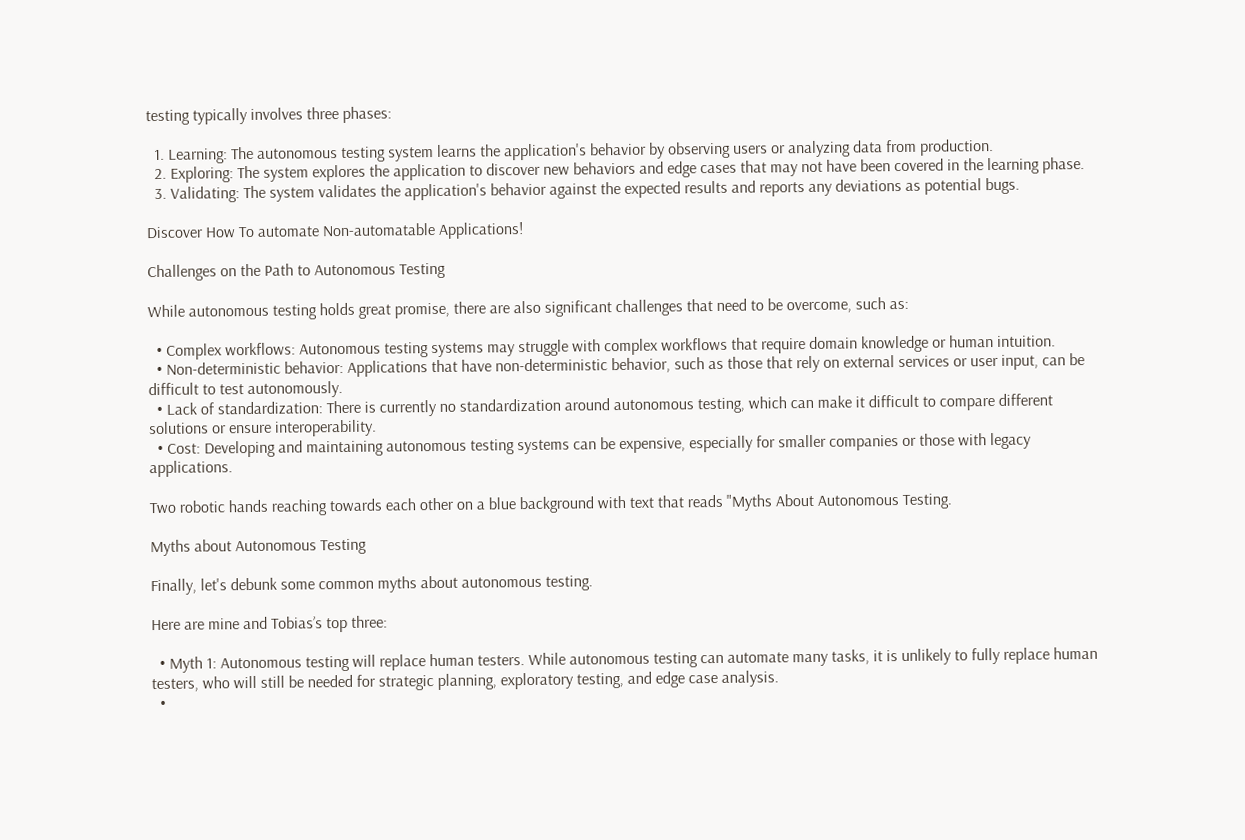testing typically involves three phases:

  1. Learning: The autonomous testing system learns the application's behavior by observing users or analyzing data from production.
  2. Exploring: The system explores the application to discover new behaviors and edge cases that may not have been covered in the learning phase.
  3. Validating: The system validates the application's behavior against the expected results and reports any deviations as potential bugs.

Discover How To automate Non-automatable Applications!

Challenges on the Path to Autonomous Testing

While autonomous testing holds great promise, there are also significant challenges that need to be overcome, such as:

  • Complex workflows: Autonomous testing systems may struggle with complex workflows that require domain knowledge or human intuition.
  • Non-deterministic behavior: Applications that have non-deterministic behavior, such as those that rely on external services or user input, can be difficult to test autonomously.
  • Lack of standardization: There is currently no standardization around autonomous testing, which can make it difficult to compare different solutions or ensure interoperability.
  • Cost: Developing and maintaining autonomous testing systems can be expensive, especially for smaller companies or those with legacy applications.

Two robotic hands reaching towards each other on a blue background with text that reads "Myths About Autonomous Testing.

Myths about Autonomous Testing

Finally, let's debunk some common myths about autonomous testing.

Here are mine and Tobias’s top three:

  • Myth 1: Autonomous testing will replace human testers. While autonomous testing can automate many tasks, it is unlikely to fully replace human testers, who will still be needed for strategic planning, exploratory testing, and edge case analysis.
  •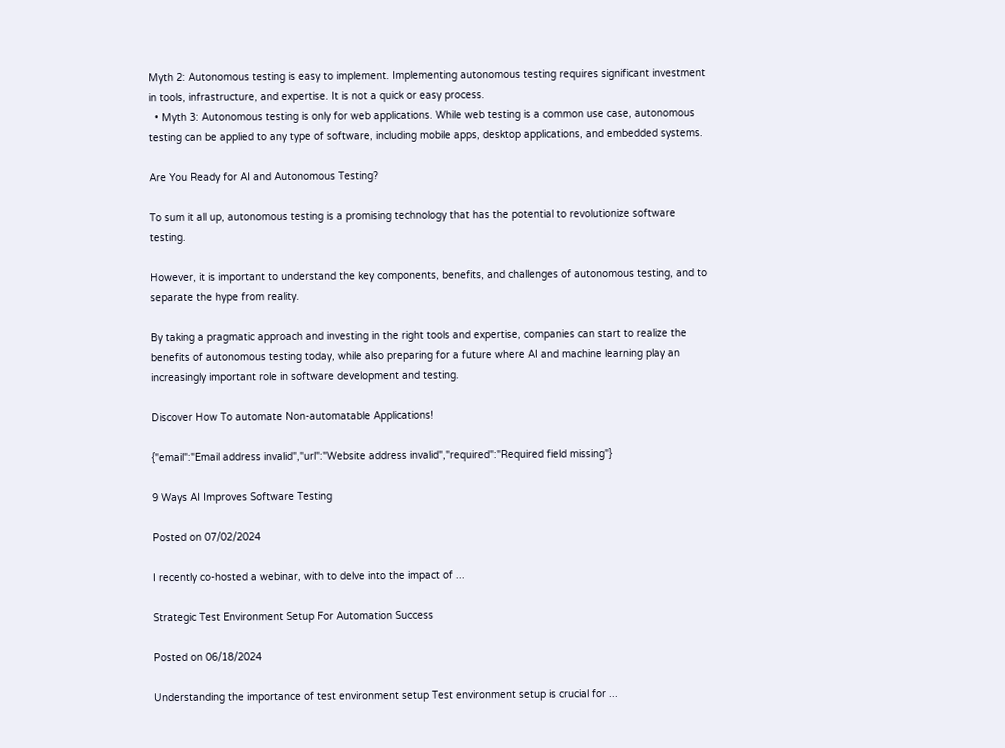Myth 2: Autonomous testing is easy to implement. Implementing autonomous testing requires significant investment in tools, infrastructure, and expertise. It is not a quick or easy process.
  • Myth 3: Autonomous testing is only for web applications. While web testing is a common use case, autonomous testing can be applied to any type of software, including mobile apps, desktop applications, and embedded systems.

Are You Ready for AI and Autonomous Testing?

To sum it all up, autonomous testing is a promising technology that has the potential to revolutionize software testing.

However, it is important to understand the key components, benefits, and challenges of autonomous testing, and to separate the hype from reality.

By taking a pragmatic approach and investing in the right tools and expertise, companies can start to realize the benefits of autonomous testing today, while also preparing for a future where AI and machine learning play an increasingly important role in software development and testing.

Discover How To automate Non-automatable Applications!

{"email":"Email address invalid","url":"Website address invalid","required":"Required field missing"}

9 Ways AI Improves Software Testing

Posted on 07/02/2024

I recently co-hosted a webinar, with to delve into the impact of ...

Strategic Test Environment Setup For Automation Success

Posted on 06/18/2024

Understanding the importance of test environment setup Test environment setup is crucial for ...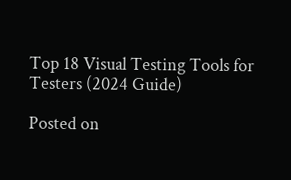Top 18 Visual Testing Tools for Testers (2024 Guide)

Posted on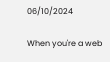06/10/2024

When you're a web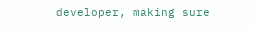developer, making sure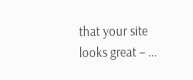that your site looks great – ...